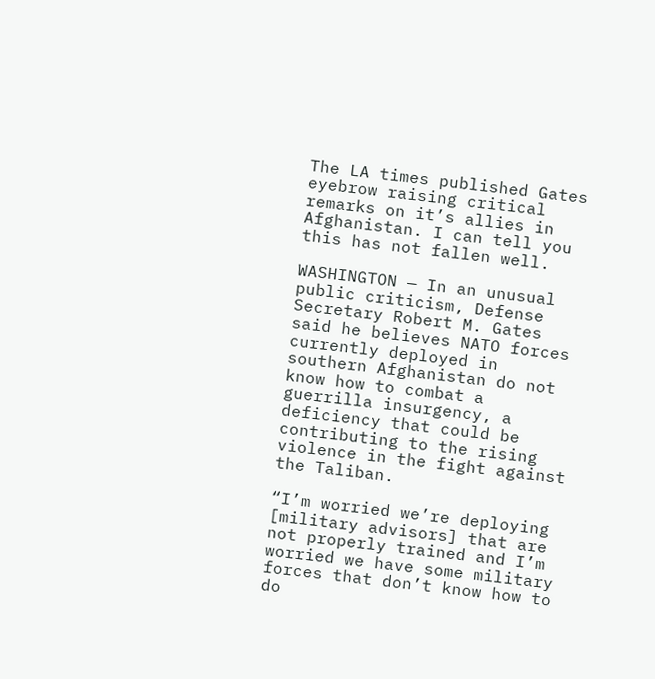The LA times published Gates eyebrow raising critical remarks on it’s allies in Afghanistan. I can tell you this has not fallen well.

WASHINGTON — In an unusual public criticism, Defense Secretary Robert M. Gates said he believes NATO forces currently deployed in southern Afghanistan do not know how to combat a guerrilla insurgency, a deficiency that could be contributing to the rising violence in the fight against the Taliban.

“I’m worried we’re deploying [military advisors] that are not properly trained and I’m worried we have some military forces that don’t know how to do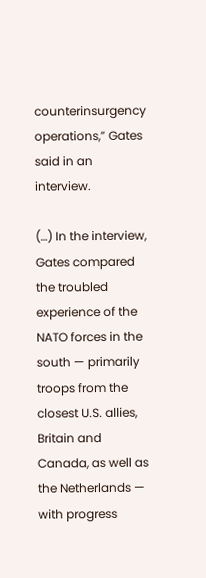counterinsurgency operations,” Gates said in an interview.

(…) In the interview, Gates compared the troubled experience of the NATO forces in the south — primarily troops from the closest U.S. allies, Britain and Canada, as well as the Netherlands — with progress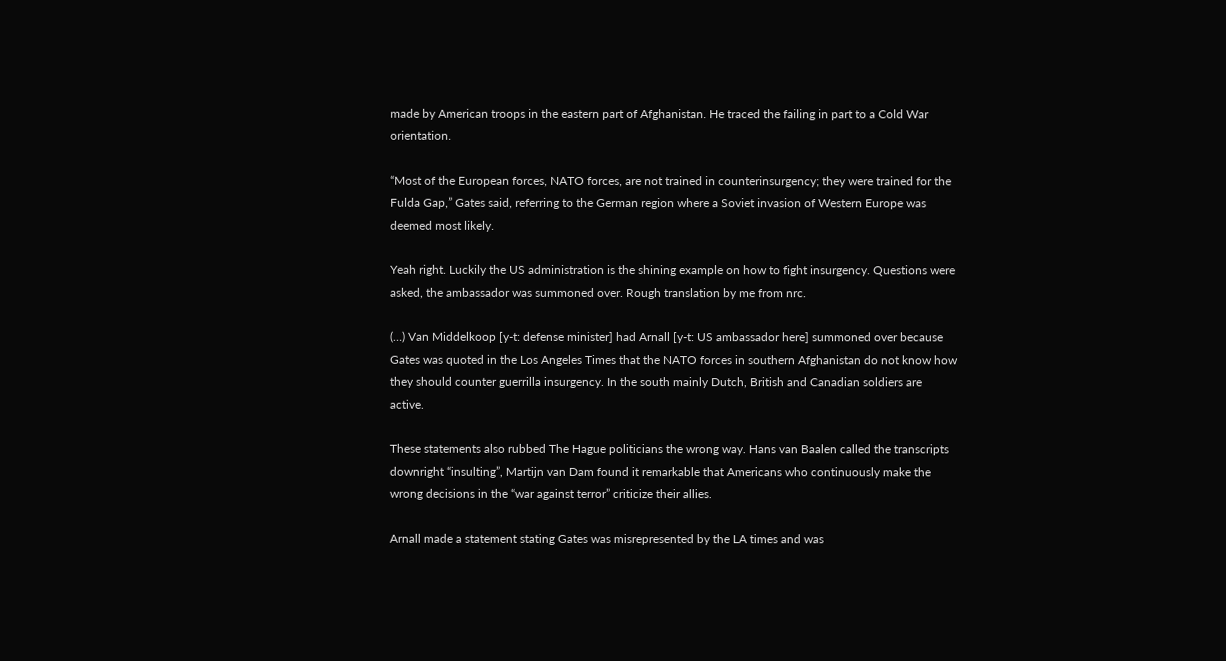made by American troops in the eastern part of Afghanistan. He traced the failing in part to a Cold War orientation.

“Most of the European forces, NATO forces, are not trained in counterinsurgency; they were trained for the Fulda Gap,” Gates said, referring to the German region where a Soviet invasion of Western Europe was deemed most likely.

Yeah right. Luckily the US administration is the shining example on how to fight insurgency. Questions were asked, the ambassador was summoned over. Rough translation by me from nrc.

(…) Van Middelkoop [y-t: defense minister] had Arnall [y-t: US ambassador here] summoned over because Gates was quoted in the Los Angeles Times that the NATO forces in southern Afghanistan do not know how they should counter guerrilla insurgency. In the south mainly Dutch, British and Canadian soldiers are active.

These statements also rubbed The Hague politicians the wrong way. Hans van Baalen called the transcripts downright “insulting”, Martijn van Dam found it remarkable that Americans who continuously make the wrong decisions in the “war against terror” criticize their allies.

Arnall made a statement stating Gates was misrepresented by the LA times and was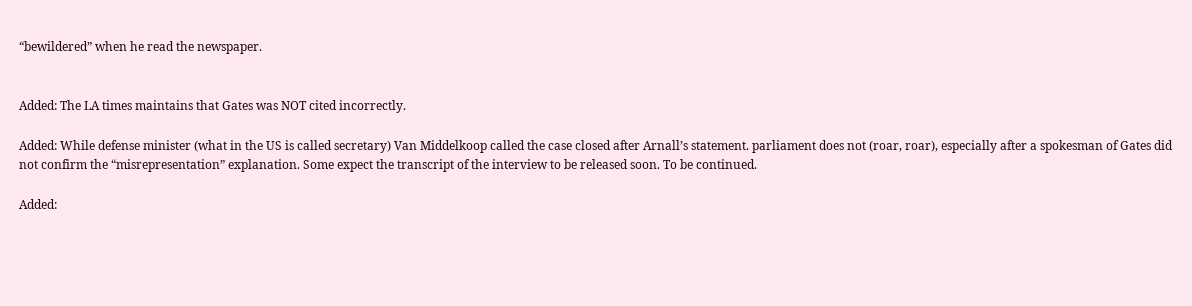“bewildered” when he read the newspaper.


Added: The LA times maintains that Gates was NOT cited incorrectly.

Added: While defense minister (what in the US is called secretary) Van Middelkoop called the case closed after Arnall’s statement. parliament does not (roar, roar), especially after a spokesman of Gates did not confirm the “misrepresentation” explanation. Some expect the transcript of the interview to be released soon. To be continued.

Added: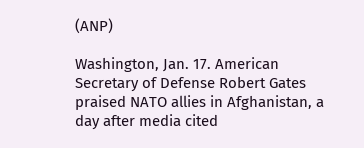(ANP)

Washington, Jan. 17. American Secretary of Defense Robert Gates praised NATO allies in Afghanistan, a day after media cited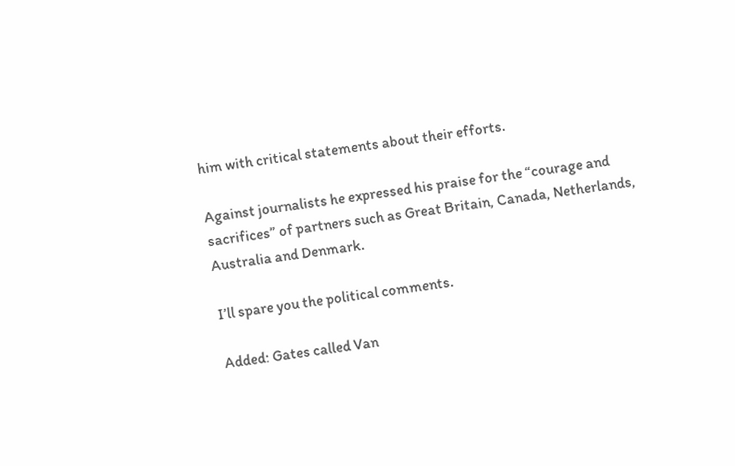him with critical statements about their efforts.

Against journalists he expressed his praise for the “courage and sacrifices” of partners such as Great Britain, Canada, Netherlands, Australia and Denmark.

I’ll spare you the political comments.

Added: Gates called Van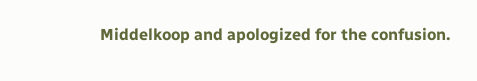Middelkoop and apologized for the confusion.